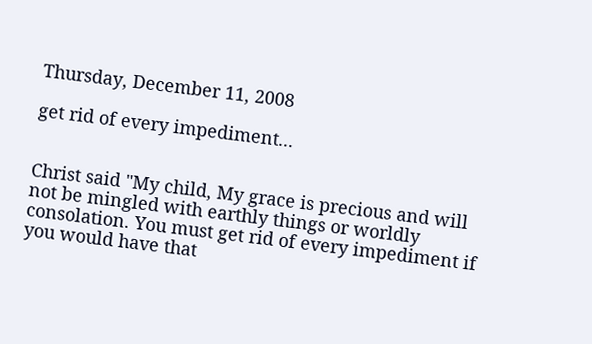Thursday, December 11, 2008

get rid of every impediment...


Christ said "My child, My grace is precious and will not be mingled with earthly things or worldly consolation. You must get rid of every impediment if you would have that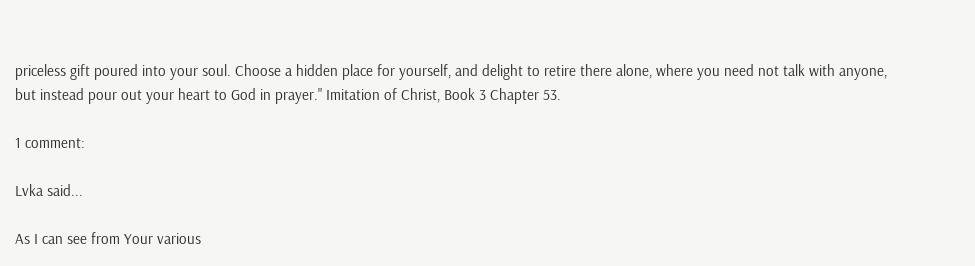priceless gift poured into your soul. Choose a hidden place for yourself, and delight to retire there alone, where you need not talk with anyone, but instead pour out your heart to God in prayer." Imitation of Christ, Book 3 Chapter 53.

1 comment:

Lvka said...

As I can see from Your various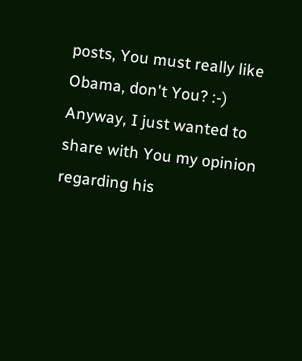posts, You must really like Obama, don't You? :-) Anyway, I just wanted to share with You my opinion regarding his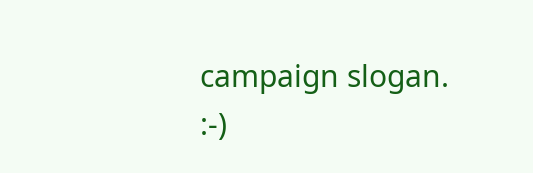campaign slogan. :-)